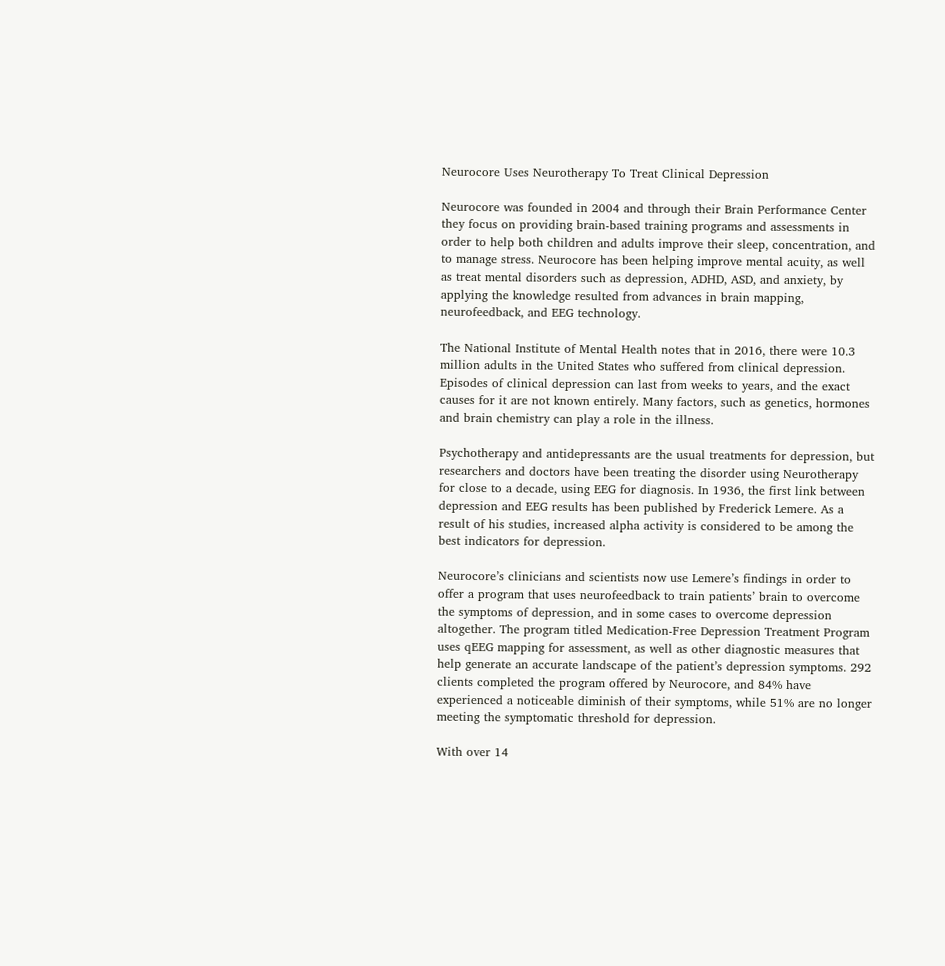Neurocore Uses Neurotherapy To Treat Clinical Depression

Neurocore was founded in 2004 and through their Brain Performance Center they focus on providing brain-based training programs and assessments in order to help both children and adults improve their sleep, concentration, and to manage stress. Neurocore has been helping improve mental acuity, as well as treat mental disorders such as depression, ADHD, ASD, and anxiety, by applying the knowledge resulted from advances in brain mapping, neurofeedback, and EEG technology.

The National Institute of Mental Health notes that in 2016, there were 10.3 million adults in the United States who suffered from clinical depression. Episodes of clinical depression can last from weeks to years, and the exact causes for it are not known entirely. Many factors, such as genetics, hormones and brain chemistry can play a role in the illness.

Psychotherapy and antidepressants are the usual treatments for depression, but researchers and doctors have been treating the disorder using Neurotherapy for close to a decade, using EEG for diagnosis. In 1936, the first link between depression and EEG results has been published by Frederick Lemere. As a result of his studies, increased alpha activity is considered to be among the best indicators for depression.

Neurocore’s clinicians and scientists now use Lemere’s findings in order to offer a program that uses neurofeedback to train patients’ brain to overcome the symptoms of depression, and in some cases to overcome depression altogether. The program titled Medication-Free Depression Treatment Program uses qEEG mapping for assessment, as well as other diagnostic measures that help generate an accurate landscape of the patient’s depression symptoms. 292 clients completed the program offered by Neurocore, and 84% have experienced a noticeable diminish of their symptoms, while 51% are no longer meeting the symptomatic threshold for depression.

With over 14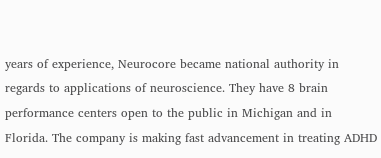years of experience, Neurocore became national authority in regards to applications of neuroscience. They have 8 brain performance centers open to the public in Michigan and in Florida. The company is making fast advancement in treating ADHD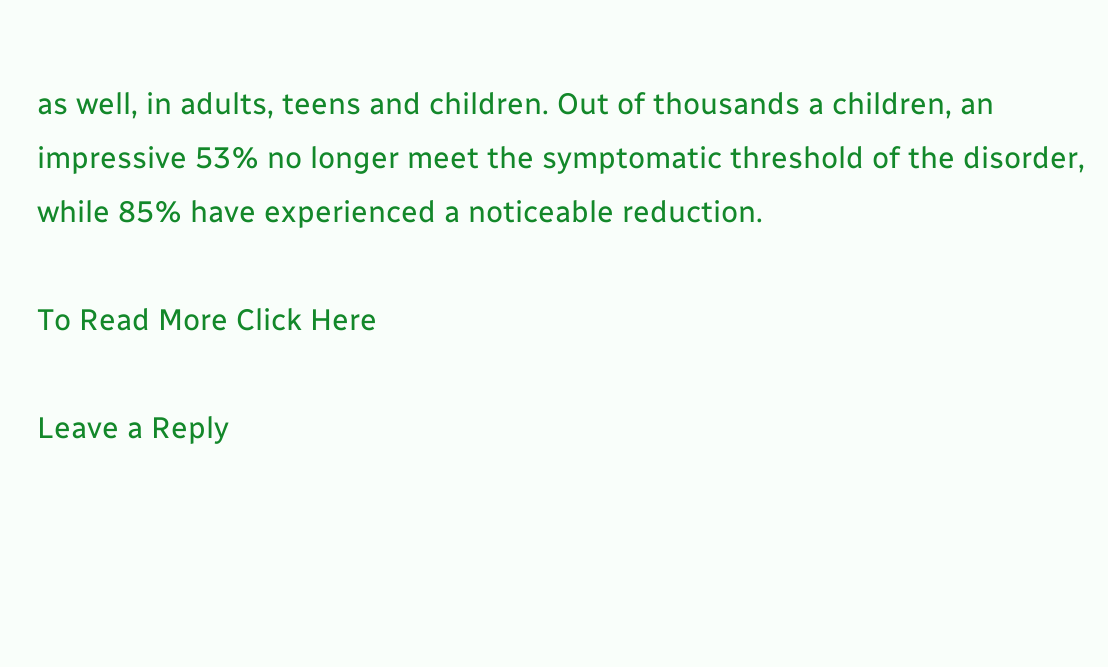as well, in adults, teens and children. Out of thousands a children, an impressive 53% no longer meet the symptomatic threshold of the disorder, while 85% have experienced a noticeable reduction.

To Read More Click Here

Leave a Reply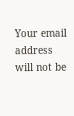Your email address will not be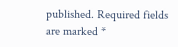published. Required fields are marked *